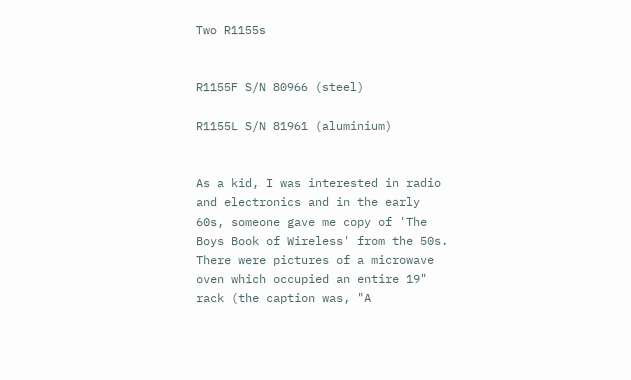Two R1155s


R1155F S/N 80966 (steel)

R1155L S/N 81961 (aluminium)


As a kid, I was interested in radio and electronics and in the early 60s, someone gave me copy of 'The Boys Book of Wireless' from the 50s. There were pictures of a microwave oven which occupied an entire 19" rack (the caption was, "A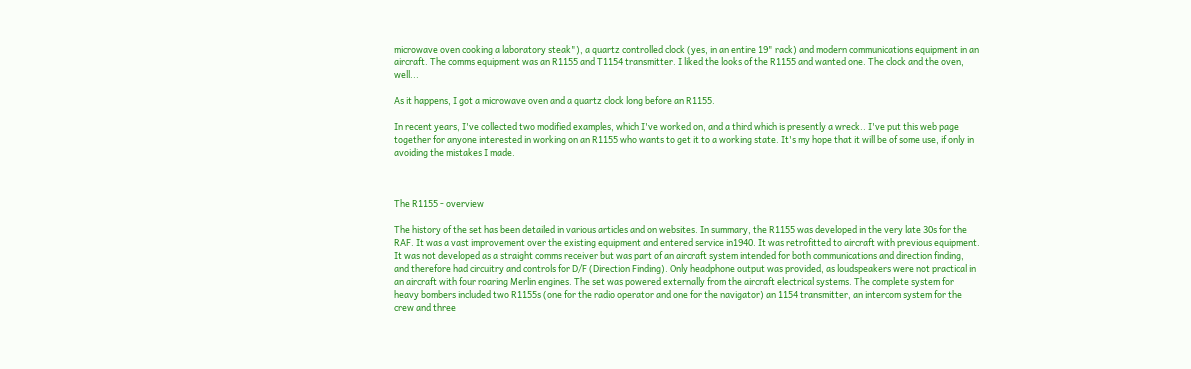microwave oven cooking a laboratory steak"), a quartz controlled clock (yes, in an entire 19" rack) and modern communications equipment in an aircraft. The comms equipment was an R1155 and T1154 transmitter. I liked the looks of the R1155 and wanted one. The clock and the oven, well...

As it happens, I got a microwave oven and a quartz clock long before an R1155.

In recent years, I've collected two modified examples, which I've worked on, and a third which is presently a wreck.. I've put this web page together for anyone interested in working on an R1155 who wants to get it to a working state. It's my hope that it will be of some use, if only in avoiding the mistakes I made.



The R1155 - overview

The history of the set has been detailed in various articles and on websites. In summary, the R1155 was developed in the very late 30s for the RAF. It was a vast improvement over the existing equipment and entered service in1940. It was retrofitted to aircraft with previous equipment. It was not developed as a straight comms receiver but was part of an aircraft system intended for both communications and direction finding, and therefore had circuitry and controls for D/F (Direction Finding). Only headphone output was provided, as loudspeakers were not practical in an aircraft with four roaring Merlin engines. The set was powered externally from the aircraft electrical systems. The complete system for heavy bombers included two R1155s (one for the radio operator and one for the navigator) an 1154 transmitter, an intercom system for the crew and three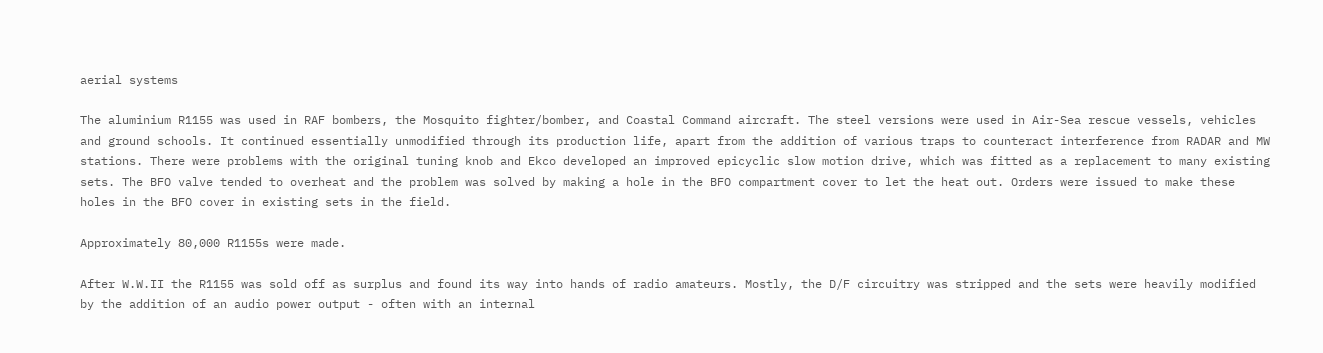aerial systems

The aluminium R1155 was used in RAF bombers, the Mosquito fighter/bomber, and Coastal Command aircraft. The steel versions were used in Air-Sea rescue vessels, vehicles and ground schools. It continued essentially unmodified through its production life, apart from the addition of various traps to counteract interference from RADAR and MW stations. There were problems with the original tuning knob and Ekco developed an improved epicyclic slow motion drive, which was fitted as a replacement to many existing sets. The BFO valve tended to overheat and the problem was solved by making a hole in the BFO compartment cover to let the heat out. Orders were issued to make these holes in the BFO cover in existing sets in the field.

Approximately 80,000 R1155s were made.

After W.W.II the R1155 was sold off as surplus and found its way into hands of radio amateurs. Mostly, the D/F circuitry was stripped and the sets were heavily modified by the addition of an audio power output - often with an internal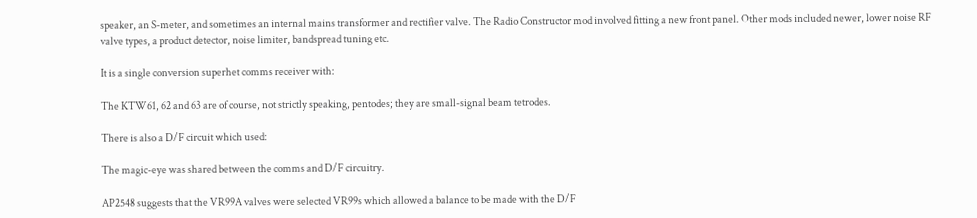speaker, an S-meter, and sometimes an internal mains transformer and rectifier valve. The Radio Constructor mod involved fitting a new front panel. Other mods included newer, lower noise RF valve types, a product detector, noise limiter, bandspread tuning etc.

It is a single conversion superhet comms receiver with:

The KTW61, 62 and 63 are of course, not strictly speaking, pentodes; they are small-signal beam tetrodes.

There is also a D/F circuit which used:

The magic-eye was shared between the comms and D/F circuitry.

AP2548 suggests that the VR99A valves were selected VR99s which allowed a balance to be made with the D/F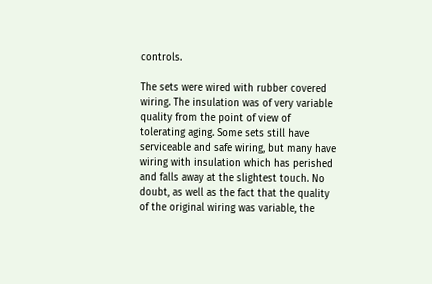controls.

The sets were wired with rubber covered wiring. The insulation was of very variable quality from the point of view of tolerating aging. Some sets still have serviceable and safe wiring, but many have wiring with insulation which has perished and falls away at the slightest touch. No doubt, as well as the fact that the quality of the original wiring was variable, the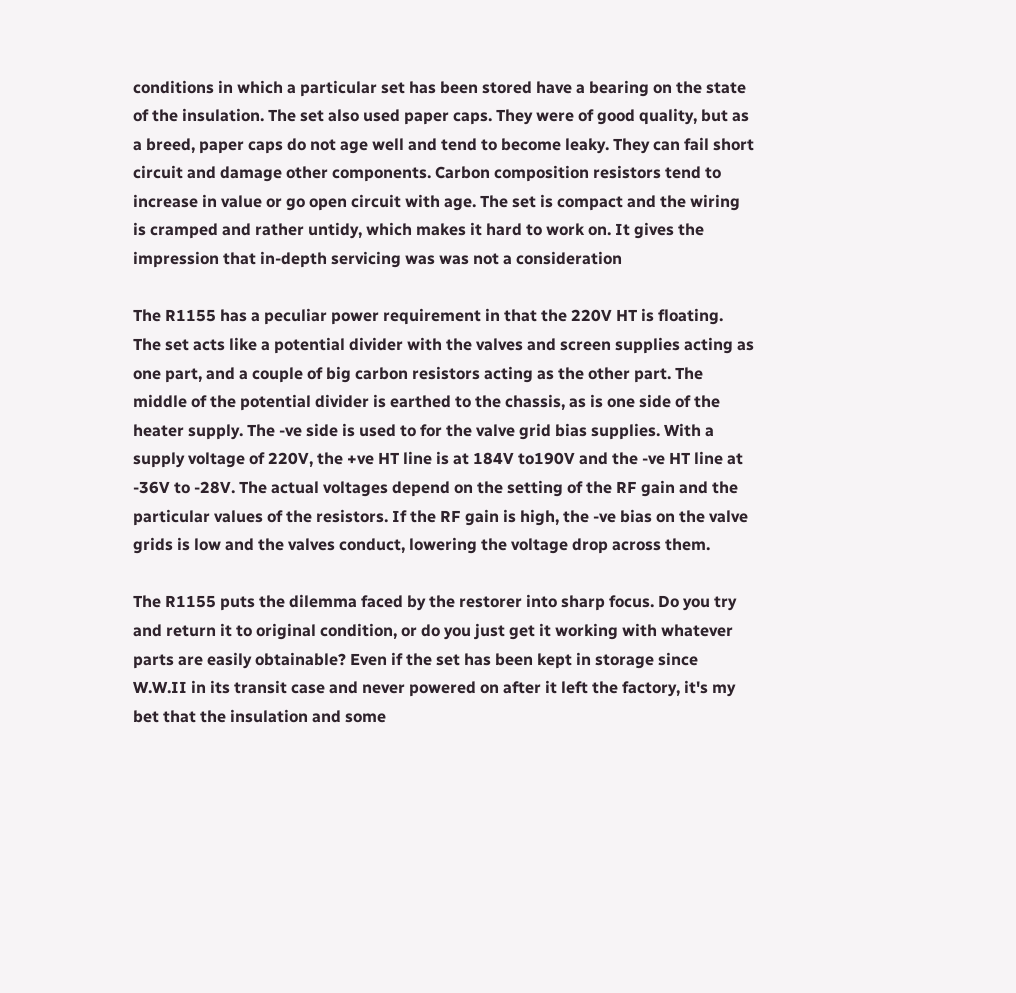conditions in which a particular set has been stored have a bearing on the state of the insulation. The set also used paper caps. They were of good quality, but as a breed, paper caps do not age well and tend to become leaky. They can fail short circuit and damage other components. Carbon composition resistors tend to increase in value or go open circuit with age. The set is compact and the wiring is cramped and rather untidy, which makes it hard to work on. It gives the impression that in-depth servicing was was not a consideration

The R1155 has a peculiar power requirement in that the 220V HT is floating. The set acts like a potential divider with the valves and screen supplies acting as one part, and a couple of big carbon resistors acting as the other part. The middle of the potential divider is earthed to the chassis, as is one side of the heater supply. The -ve side is used to for the valve grid bias supplies. With a supply voltage of 220V, the +ve HT line is at 184V to190V and the -ve HT line at -36V to -28V. The actual voltages depend on the setting of the RF gain and the particular values of the resistors. If the RF gain is high, the -ve bias on the valve grids is low and the valves conduct, lowering the voltage drop across them.

The R1155 puts the dilemma faced by the restorer into sharp focus. Do you try and return it to original condition, or do you just get it working with whatever parts are easily obtainable? Even if the set has been kept in storage since W.W.II in its transit case and never powered on after it left the factory, it's my bet that the insulation and some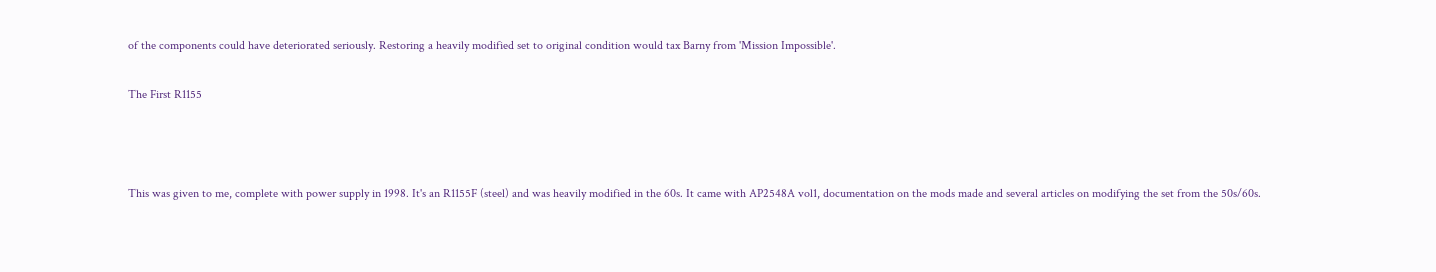of the components could have deteriorated seriously. Restoring a heavily modified set to original condition would tax Barny from 'Mission Impossible'.

The First R1155



This was given to me, complete with power supply in 1998. It's an R1155F (steel) and was heavily modified in the 60s. It came with AP2548A vol1, documentation on the mods made and several articles on modifying the set from the 50s/60s.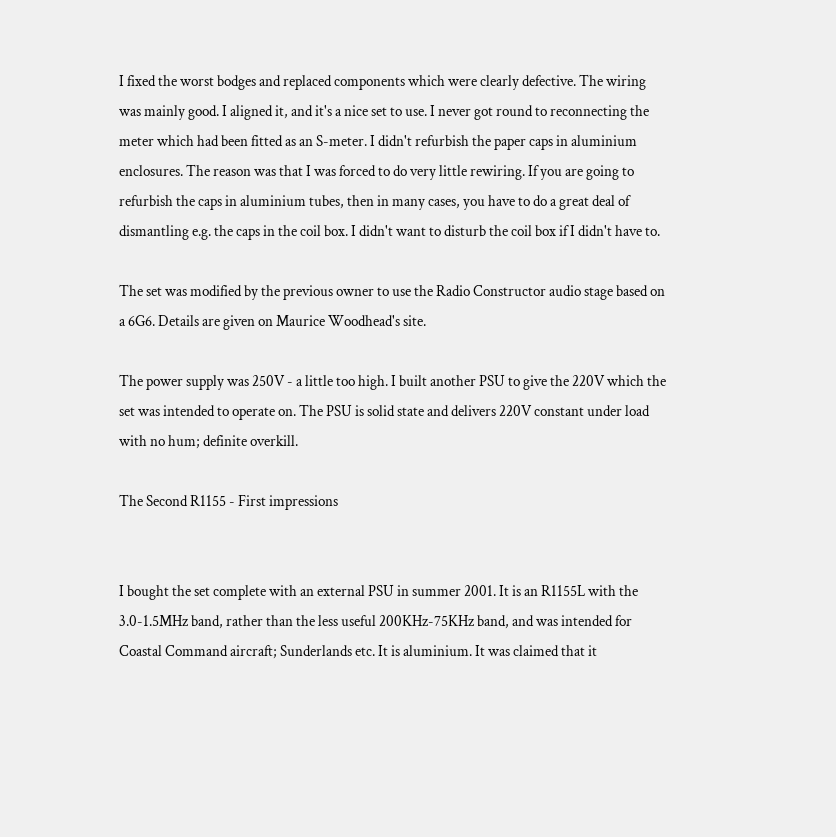I fixed the worst bodges and replaced components which were clearly defective. The wiring was mainly good. I aligned it, and it's a nice set to use. I never got round to reconnecting the meter which had been fitted as an S-meter. I didn't refurbish the paper caps in aluminium enclosures. The reason was that I was forced to do very little rewiring. If you are going to refurbish the caps in aluminium tubes, then in many cases, you have to do a great deal of dismantling e.g. the caps in the coil box. I didn't want to disturb the coil box if I didn't have to.

The set was modified by the previous owner to use the Radio Constructor audio stage based on a 6G6. Details are given on Maurice Woodhead's site.

The power supply was 250V - a little too high. I built another PSU to give the 220V which the set was intended to operate on. The PSU is solid state and delivers 220V constant under load with no hum; definite overkill.

The Second R1155 - First impressions


I bought the set complete with an external PSU in summer 2001. It is an R1155L with the 3.0-1.5MHz band, rather than the less useful 200KHz-75KHz band, and was intended for Coastal Command aircraft; Sunderlands etc. It is aluminium. It was claimed that it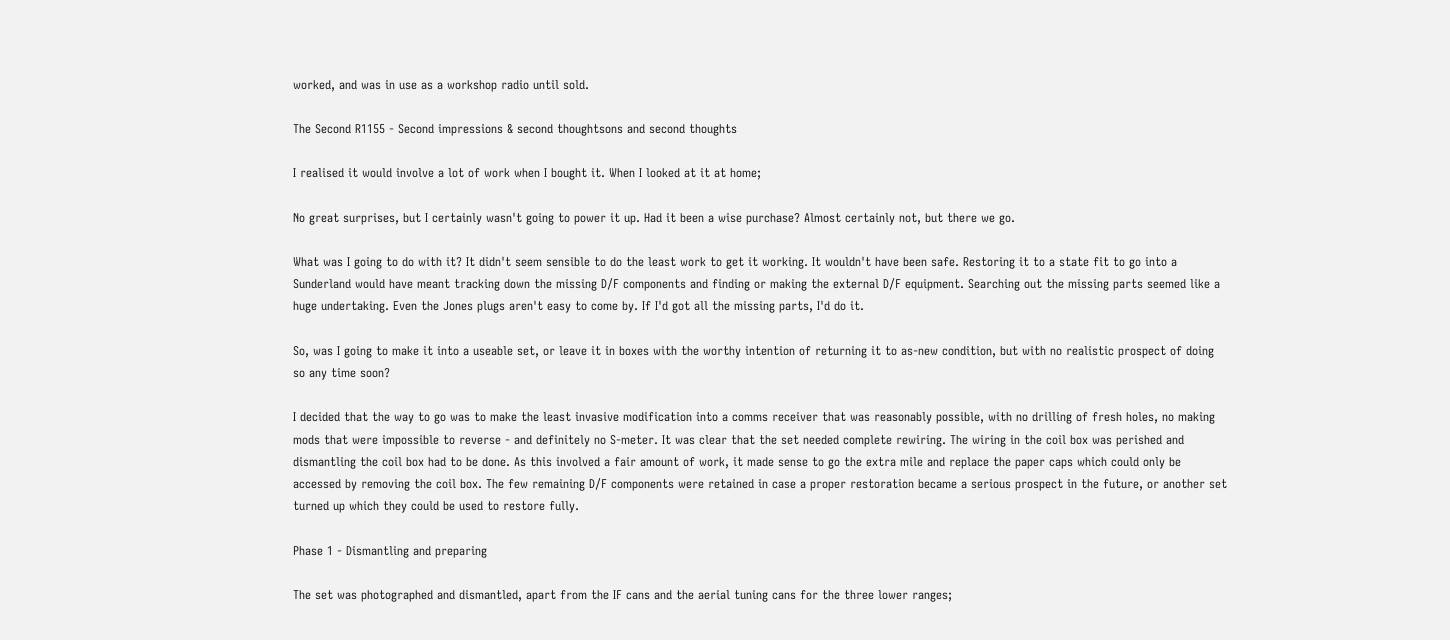worked, and was in use as a workshop radio until sold.

The Second R1155 - Second impressions & second thoughtsons and second thoughts

I realised it would involve a lot of work when I bought it. When I looked at it at home;

No great surprises, but I certainly wasn't going to power it up. Had it been a wise purchase? Almost certainly not, but there we go.

What was I going to do with it? It didn't seem sensible to do the least work to get it working. It wouldn't have been safe. Restoring it to a state fit to go into a Sunderland would have meant tracking down the missing D/F components and finding or making the external D/F equipment. Searching out the missing parts seemed like a huge undertaking. Even the Jones plugs aren't easy to come by. If I'd got all the missing parts, I'd do it.

So, was I going to make it into a useable set, or leave it in boxes with the worthy intention of returning it to as-new condition, but with no realistic prospect of doing so any time soon?

I decided that the way to go was to make the least invasive modification into a comms receiver that was reasonably possible, with no drilling of fresh holes, no making mods that were impossible to reverse - and definitely no S-meter. It was clear that the set needed complete rewiring. The wiring in the coil box was perished and dismantling the coil box had to be done. As this involved a fair amount of work, it made sense to go the extra mile and replace the paper caps which could only be accessed by removing the coil box. The few remaining D/F components were retained in case a proper restoration became a serious prospect in the future, or another set turned up which they could be used to restore fully.

Phase 1 - Dismantling and preparing

The set was photographed and dismantled, apart from the IF cans and the aerial tuning cans for the three lower ranges;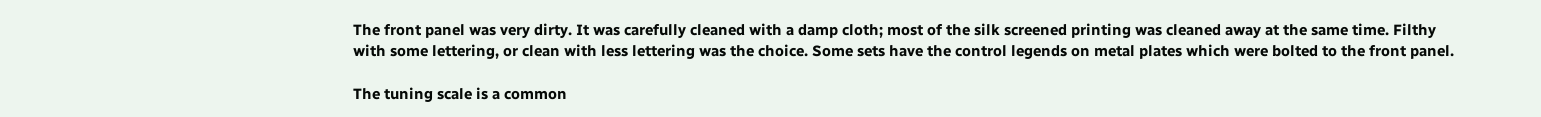The front panel was very dirty. It was carefully cleaned with a damp cloth; most of the silk screened printing was cleaned away at the same time. Filthy with some lettering, or clean with less lettering was the choice. Some sets have the control legends on metal plates which were bolted to the front panel.

The tuning scale is a common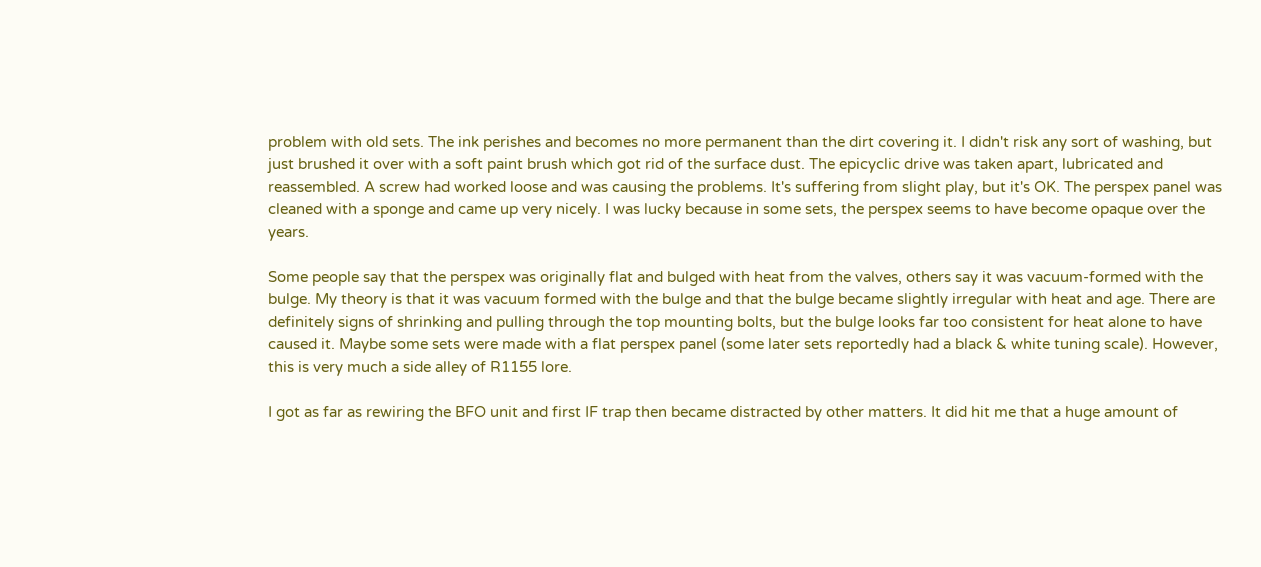problem with old sets. The ink perishes and becomes no more permanent than the dirt covering it. I didn't risk any sort of washing, but just brushed it over with a soft paint brush which got rid of the surface dust. The epicyclic drive was taken apart, lubricated and reassembled. A screw had worked loose and was causing the problems. It's suffering from slight play, but it's OK. The perspex panel was cleaned with a sponge and came up very nicely. I was lucky because in some sets, the perspex seems to have become opaque over the years.

Some people say that the perspex was originally flat and bulged with heat from the valves, others say it was vacuum-formed with the bulge. My theory is that it was vacuum formed with the bulge and that the bulge became slightly irregular with heat and age. There are definitely signs of shrinking and pulling through the top mounting bolts, but the bulge looks far too consistent for heat alone to have caused it. Maybe some sets were made with a flat perspex panel (some later sets reportedly had a black & white tuning scale). However, this is very much a side alley of R1155 lore.

I got as far as rewiring the BFO unit and first IF trap then became distracted by other matters. It did hit me that a huge amount of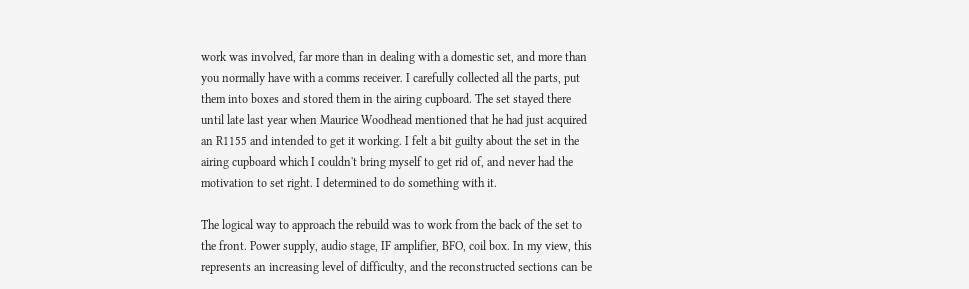work was involved, far more than in dealing with a domestic set, and more than you normally have with a comms receiver. I carefully collected all the parts, put them into boxes and stored them in the airing cupboard. The set stayed there until late last year when Maurice Woodhead mentioned that he had just acquired an R1155 and intended to get it working. I felt a bit guilty about the set in the airing cupboard which I couldn't bring myself to get rid of, and never had the motivation to set right. I determined to do something with it.

The logical way to approach the rebuild was to work from the back of the set to the front. Power supply, audio stage, IF amplifier, BFO, coil box. In my view, this represents an increasing level of difficulty, and the reconstructed sections can be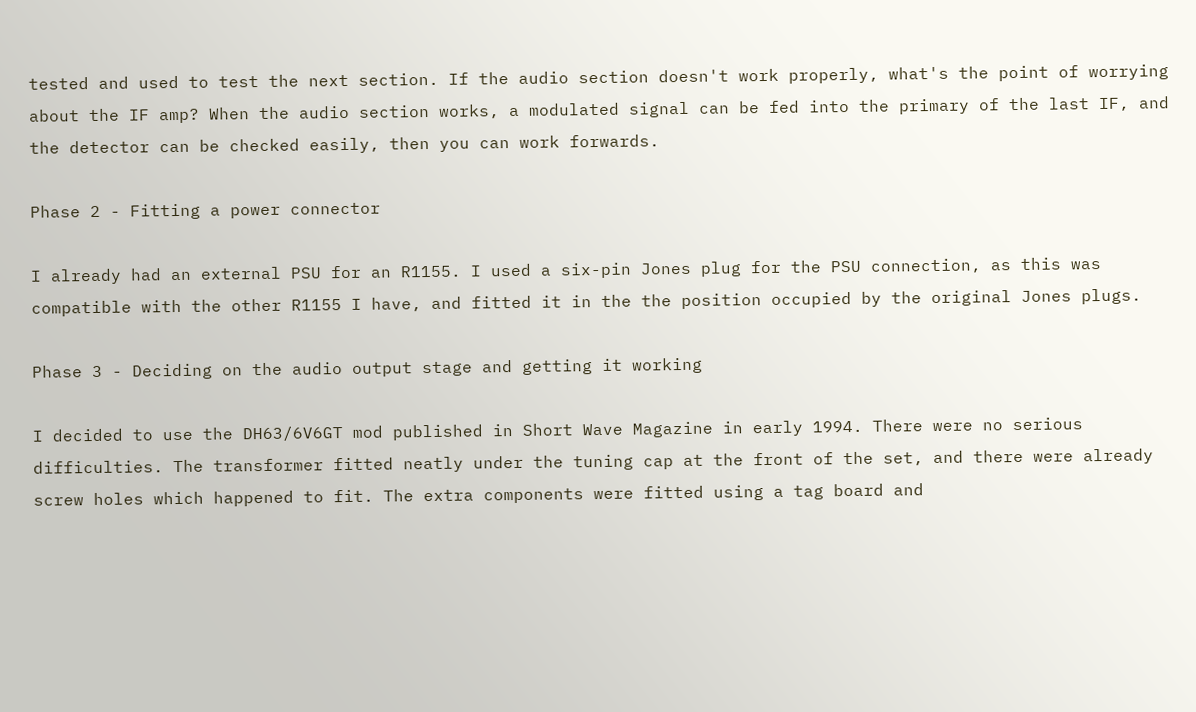tested and used to test the next section. If the audio section doesn't work properly, what's the point of worrying about the IF amp? When the audio section works, a modulated signal can be fed into the primary of the last IF, and the detector can be checked easily, then you can work forwards.

Phase 2 - Fitting a power connector

I already had an external PSU for an R1155. I used a six-pin Jones plug for the PSU connection, as this was compatible with the other R1155 I have, and fitted it in the the position occupied by the original Jones plugs.

Phase 3 - Deciding on the audio output stage and getting it working

I decided to use the DH63/6V6GT mod published in Short Wave Magazine in early 1994. There were no serious difficulties. The transformer fitted neatly under the tuning cap at the front of the set, and there were already screw holes which happened to fit. The extra components were fitted using a tag board and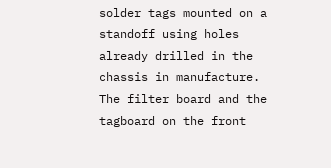solder tags mounted on a standoff using holes already drilled in the chassis in manufacture. The filter board and the tagboard on the front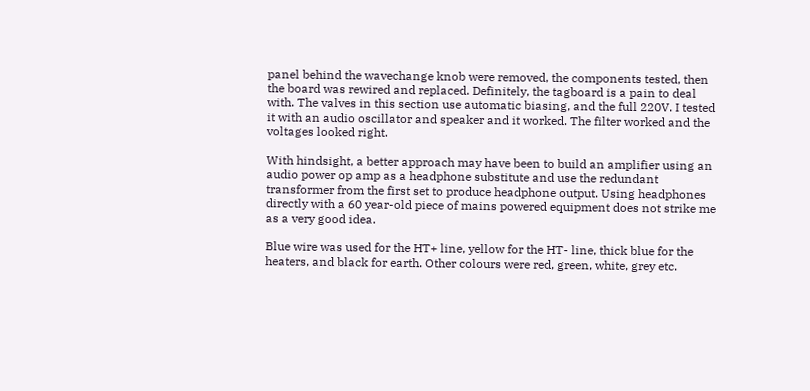panel behind the wavechange knob were removed, the components tested, then the board was rewired and replaced. Definitely, the tagboard is a pain to deal with. The valves in this section use automatic biasing, and the full 220V. I tested it with an audio oscillator and speaker and it worked. The filter worked and the voltages looked right.

With hindsight, a better approach may have been to build an amplifier using an audio power op amp as a headphone substitute and use the redundant transformer from the first set to produce headphone output. Using headphones directly with a 60 year-old piece of mains powered equipment does not strike me as a very good idea.

Blue wire was used for the HT+ line, yellow for the HT- line, thick blue for the heaters, and black for earth. Other colours were red, green, white, grey etc.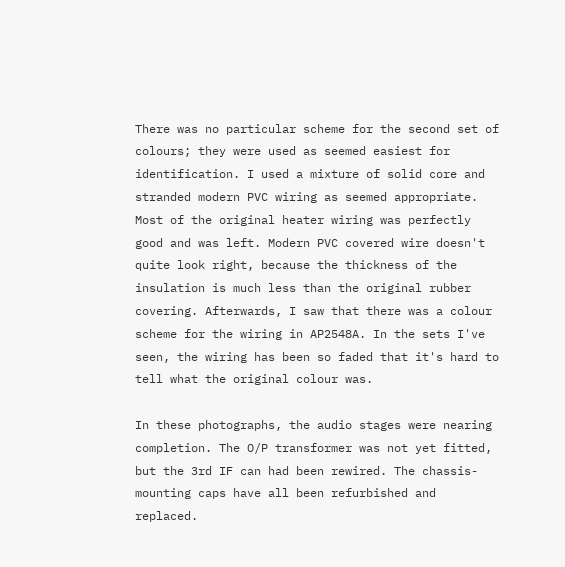There was no particular scheme for the second set of colours; they were used as seemed easiest for identification. I used a mixture of solid core and stranded modern PVC wiring as seemed appropriate. Most of the original heater wiring was perfectly good and was left. Modern PVC covered wire doesn't quite look right, because the thickness of the insulation is much less than the original rubber covering. Afterwards, I saw that there was a colour scheme for the wiring in AP2548A. In the sets I've seen, the wiring has been so faded that it's hard to tell what the original colour was.

In these photographs, the audio stages were nearing completion. The O/P transformer was not yet fitted, but the 3rd IF can had been rewired. The chassis-mounting caps have all been refurbished and replaced.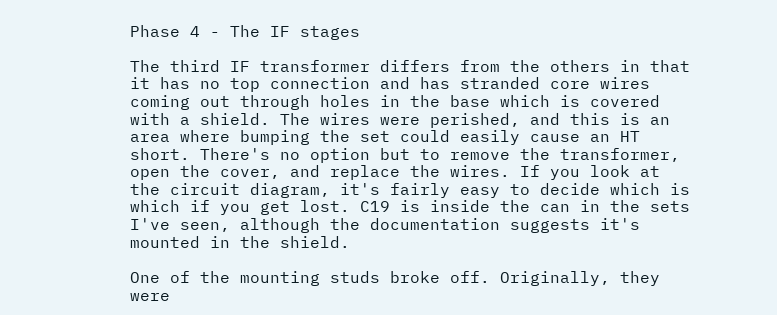Phase 4 - The IF stages

The third IF transformer differs from the others in that it has no top connection and has stranded core wires coming out through holes in the base which is covered with a shield. The wires were perished, and this is an area where bumping the set could easily cause an HT short. There's no option but to remove the transformer, open the cover, and replace the wires. If you look at the circuit diagram, it's fairly easy to decide which is which if you get lost. C19 is inside the can in the sets I've seen, although the documentation suggests it's mounted in the shield.

One of the mounting studs broke off. Originally, they were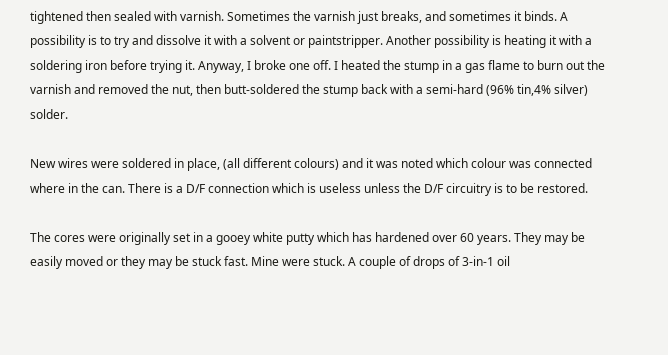tightened then sealed with varnish. Sometimes the varnish just breaks, and sometimes it binds. A possibility is to try and dissolve it with a solvent or paintstripper. Another possibility is heating it with a soldering iron before trying it. Anyway, I broke one off. I heated the stump in a gas flame to burn out the varnish and removed the nut, then butt-soldered the stump back with a semi-hard (96% tin,4% silver) solder.

New wires were soldered in place, (all different colours) and it was noted which colour was connected where in the can. There is a D/F connection which is useless unless the D/F circuitry is to be restored.

The cores were originally set in a gooey white putty which has hardened over 60 years. They may be easily moved or they may be stuck fast. Mine were stuck. A couple of drops of 3-in-1 oil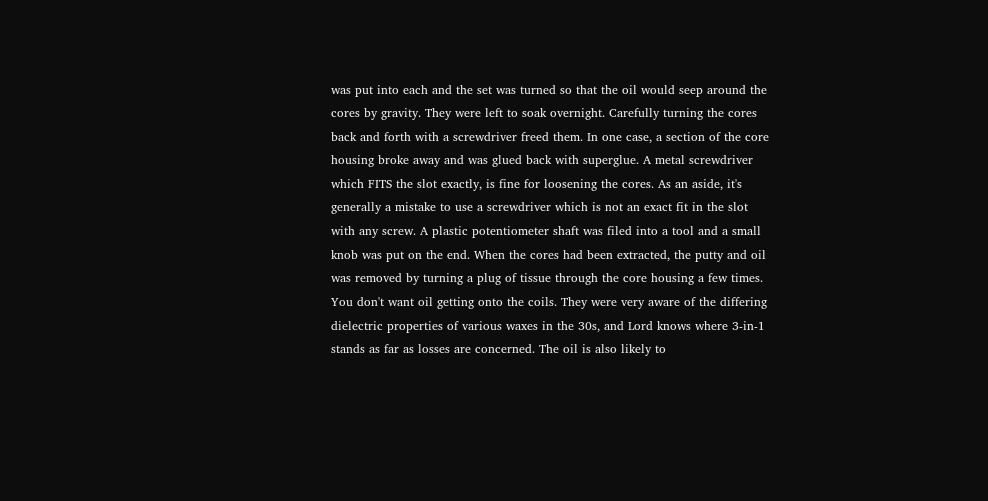was put into each and the set was turned so that the oil would seep around the cores by gravity. They were left to soak overnight. Carefully turning the cores back and forth with a screwdriver freed them. In one case, a section of the core housing broke away and was glued back with superglue. A metal screwdriver which FITS the slot exactly, is fine for loosening the cores. As an aside, it's generally a mistake to use a screwdriver which is not an exact fit in the slot with any screw. A plastic potentiometer shaft was filed into a tool and a small knob was put on the end. When the cores had been extracted, the putty and oil was removed by turning a plug of tissue through the core housing a few times. You don't want oil getting onto the coils. They were very aware of the differing dielectric properties of various waxes in the 30s, and Lord knows where 3-in-1 stands as far as losses are concerned. The oil is also likely to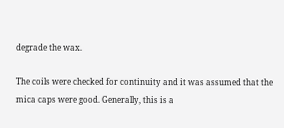degrade the wax.

The coils were checked for continuity and it was assumed that the mica caps were good. Generally, this is a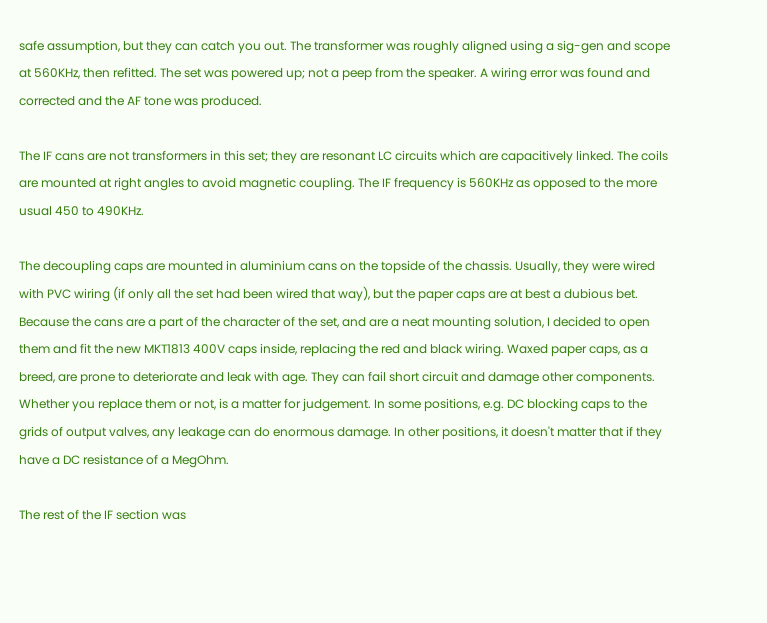safe assumption, but they can catch you out. The transformer was roughly aligned using a sig-gen and scope at 560KHz, then refitted. The set was powered up; not a peep from the speaker. A wiring error was found and corrected and the AF tone was produced.

The IF cans are not transformers in this set; they are resonant LC circuits which are capacitively linked. The coils are mounted at right angles to avoid magnetic coupling. The IF frequency is 560KHz as opposed to the more usual 450 to 490KHz.

The decoupling caps are mounted in aluminium cans on the topside of the chassis. Usually, they were wired with PVC wiring (if only all the set had been wired that way), but the paper caps are at best a dubious bet. Because the cans are a part of the character of the set, and are a neat mounting solution, I decided to open them and fit the new MKT1813 400V caps inside, replacing the red and black wiring. Waxed paper caps, as a breed, are prone to deteriorate and leak with age. They can fail short circuit and damage other components. Whether you replace them or not, is a matter for judgement. In some positions, e.g. DC blocking caps to the grids of output valves, any leakage can do enormous damage. In other positions, it doesn't matter that if they have a DC resistance of a MegOhm.

The rest of the IF section was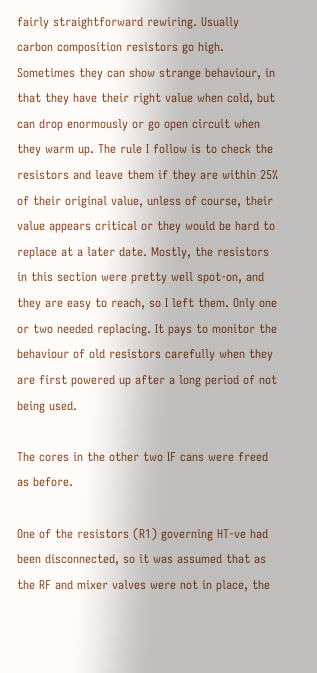fairly straightforward rewiring. Usually carbon composition resistors go high. Sometimes they can show strange behaviour, in that they have their right value when cold, but can drop enormously or go open circuit when they warm up. The rule I follow is to check the resistors and leave them if they are within 25% of their original value, unless of course, their value appears critical or they would be hard to replace at a later date. Mostly, the resistors in this section were pretty well spot-on, and they are easy to reach, so I left them. Only one or two needed replacing. It pays to monitor the behaviour of old resistors carefully when they are first powered up after a long period of not being used.

The cores in the other two IF cans were freed as before.

One of the resistors (R1) governing HT-ve had been disconnected, so it was assumed that as the RF and mixer valves were not in place, the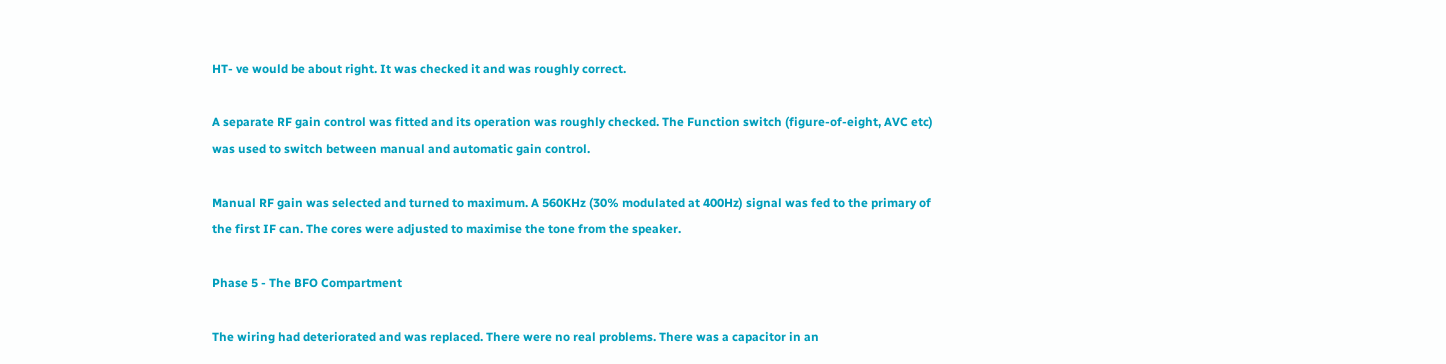HT- ve would be about right. It was checked it and was roughly correct.

A separate RF gain control was fitted and its operation was roughly checked. The Function switch (figure-of-eight, AVC etc) was used to switch between manual and automatic gain control.

Manual RF gain was selected and turned to maximum. A 560KHz (30% modulated at 400Hz) signal was fed to the primary of the first IF can. The cores were adjusted to maximise the tone from the speaker.

Phase 5 - The BFO Compartment

The wiring had deteriorated and was replaced. There were no real problems. There was a capacitor in an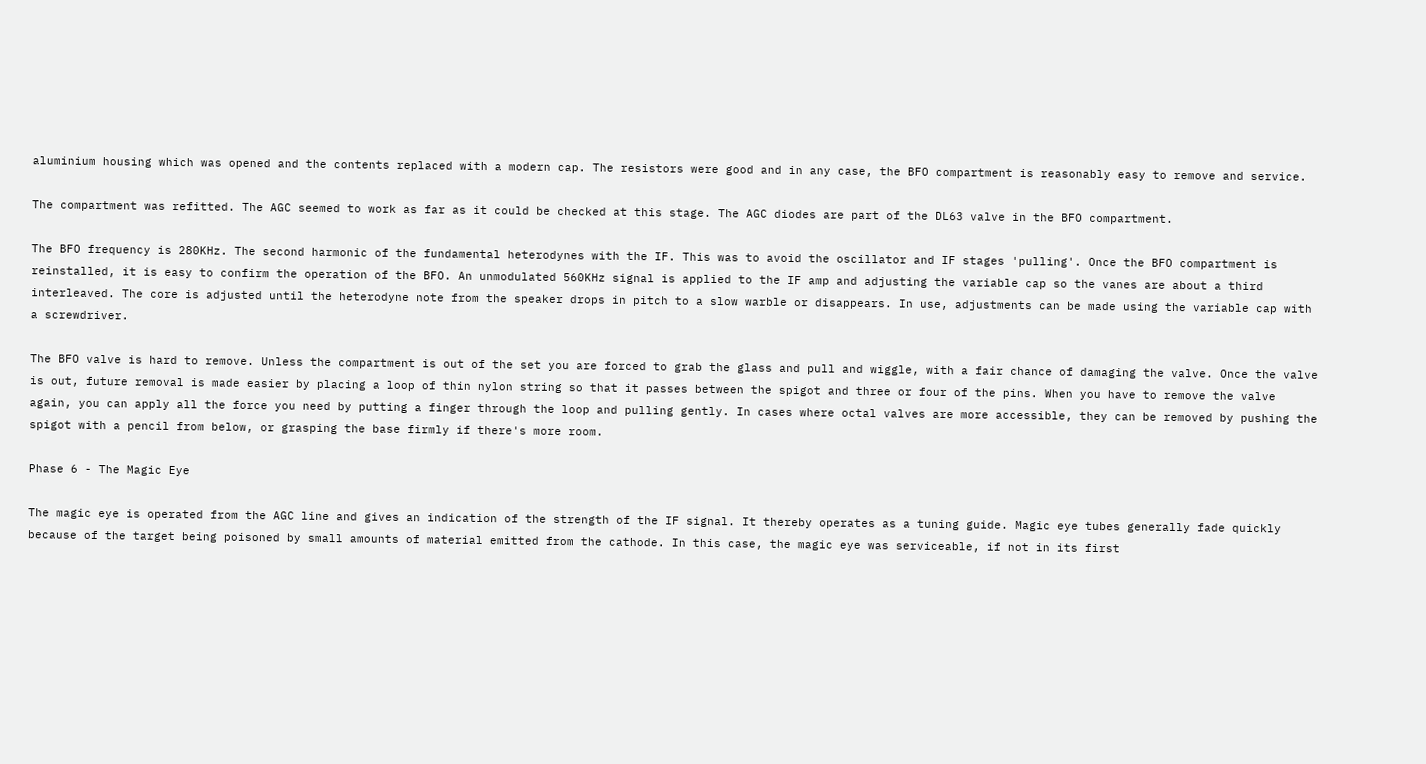aluminium housing which was opened and the contents replaced with a modern cap. The resistors were good and in any case, the BFO compartment is reasonably easy to remove and service.

The compartment was refitted. The AGC seemed to work as far as it could be checked at this stage. The AGC diodes are part of the DL63 valve in the BFO compartment.

The BFO frequency is 280KHz. The second harmonic of the fundamental heterodynes with the IF. This was to avoid the oscillator and IF stages 'pulling'. Once the BFO compartment is reinstalled, it is easy to confirm the operation of the BFO. An unmodulated 560KHz signal is applied to the IF amp and adjusting the variable cap so the vanes are about a third interleaved. The core is adjusted until the heterodyne note from the speaker drops in pitch to a slow warble or disappears. In use, adjustments can be made using the variable cap with a screwdriver.

The BFO valve is hard to remove. Unless the compartment is out of the set you are forced to grab the glass and pull and wiggle, with a fair chance of damaging the valve. Once the valve is out, future removal is made easier by placing a loop of thin nylon string so that it passes between the spigot and three or four of the pins. When you have to remove the valve again, you can apply all the force you need by putting a finger through the loop and pulling gently. In cases where octal valves are more accessible, they can be removed by pushing the spigot with a pencil from below, or grasping the base firmly if there's more room.

Phase 6 - The Magic Eye

The magic eye is operated from the AGC line and gives an indication of the strength of the IF signal. It thereby operates as a tuning guide. Magic eye tubes generally fade quickly because of the target being poisoned by small amounts of material emitted from the cathode. In this case, the magic eye was serviceable, if not in its first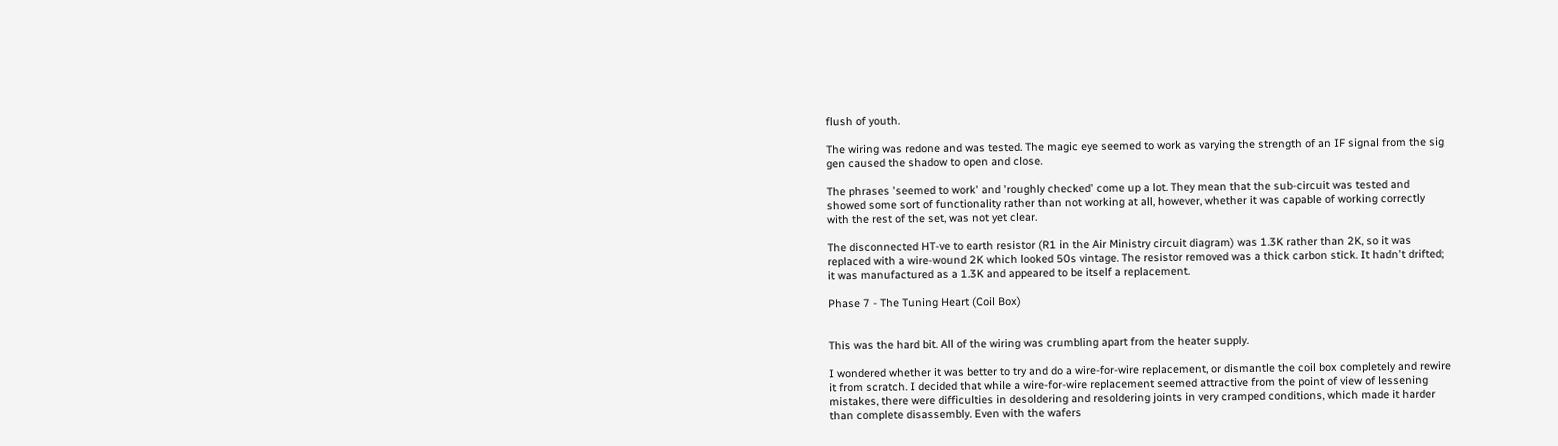flush of youth.

The wiring was redone and was tested. The magic eye seemed to work as varying the strength of an IF signal from the sig gen caused the shadow to open and close.

The phrases 'seemed to work' and 'roughly checked' come up a lot. They mean that the sub-circuit was tested and showed some sort of functionality rather than not working at all, however, whether it was capable of working correctly with the rest of the set, was not yet clear.

The disconnected HT-ve to earth resistor (R1 in the Air Ministry circuit diagram) was 1.3K rather than 2K, so it was replaced with a wire-wound 2K which looked 50s vintage. The resistor removed was a thick carbon stick. It hadn't drifted; it was manufactured as a 1.3K and appeared to be itself a replacement.

Phase 7 - The Tuning Heart (Coil Box)


This was the hard bit. All of the wiring was crumbling apart from the heater supply.

I wondered whether it was better to try and do a wire-for-wire replacement, or dismantle the coil box completely and rewire it from scratch. I decided that while a wire-for-wire replacement seemed attractive from the point of view of lessening mistakes, there were difficulties in desoldering and resoldering joints in very cramped conditions, which made it harder than complete disassembly. Even with the wafers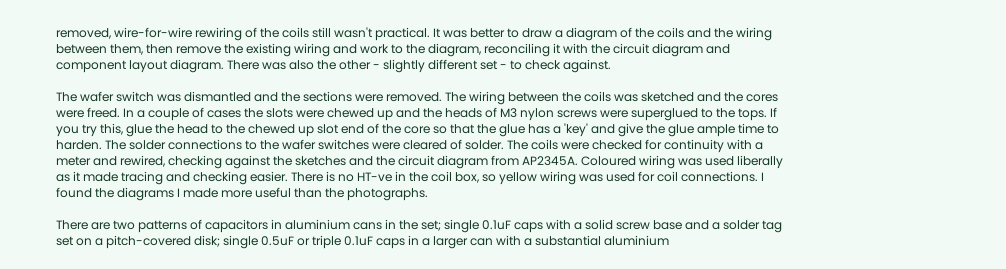removed, wire-for-wire rewiring of the coils still wasn't practical. It was better to draw a diagram of the coils and the wiring between them, then remove the existing wiring and work to the diagram, reconciling it with the circuit diagram and component layout diagram. There was also the other - slightly different set - to check against.

The wafer switch was dismantled and the sections were removed. The wiring between the coils was sketched and the cores were freed. In a couple of cases the slots were chewed up and the heads of M3 nylon screws were superglued to the tops. If you try this, glue the head to the chewed up slot end of the core so that the glue has a 'key' and give the glue ample time to harden. The solder connections to the wafer switches were cleared of solder. The coils were checked for continuity with a meter and rewired, checking against the sketches and the circuit diagram from AP2345A. Coloured wiring was used liberally as it made tracing and checking easier. There is no HT-ve in the coil box, so yellow wiring was used for coil connections. I found the diagrams I made more useful than the photographs.

There are two patterns of capacitors in aluminium cans in the set; single 0.1uF caps with a solid screw base and a solder tag set on a pitch-covered disk; single 0.5uF or triple 0.1uF caps in a larger can with a substantial aluminium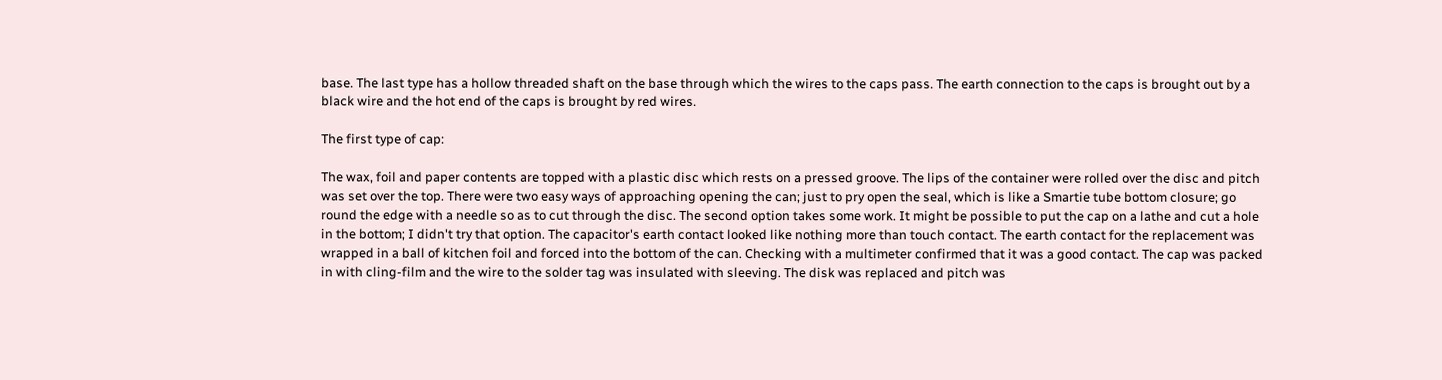base. The last type has a hollow threaded shaft on the base through which the wires to the caps pass. The earth connection to the caps is brought out by a black wire and the hot end of the caps is brought by red wires.

The first type of cap:

The wax, foil and paper contents are topped with a plastic disc which rests on a pressed groove. The lips of the container were rolled over the disc and pitch was set over the top. There were two easy ways of approaching opening the can; just to pry open the seal, which is like a Smartie tube bottom closure; go round the edge with a needle so as to cut through the disc. The second option takes some work. It might be possible to put the cap on a lathe and cut a hole in the bottom; I didn't try that option. The capacitor's earth contact looked like nothing more than touch contact. The earth contact for the replacement was wrapped in a ball of kitchen foil and forced into the bottom of the can. Checking with a multimeter confirmed that it was a good contact. The cap was packed in with cling-film and the wire to the solder tag was insulated with sleeving. The disk was replaced and pitch was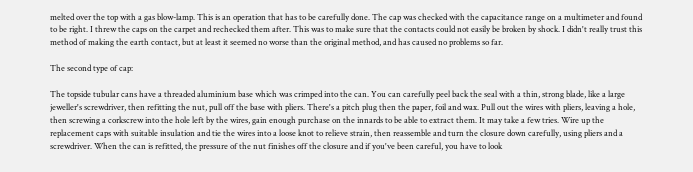melted over the top with a gas blow-lamp. This is an operation that has to be carefully done. The cap was checked with the capacitance range on a multimeter and found to be right. I threw the caps on the carpet and rechecked them after. This was to make sure that the contacts could not easily be broken by shock. I didn't really trust this method of making the earth contact, but at least it seemed no worse than the original method, and has caused no problems so far.

The second type of cap:

The topside tubular cans have a threaded aluminium base which was crimped into the can. You can carefully peel back the seal with a thin, strong blade, like a large jeweller's screwdriver, then refitting the nut, pull off the base with pliers. There's a pitch plug then the paper, foil and wax. Pull out the wires with pliers, leaving a hole, then screwing a corkscrew into the hole left by the wires, gain enough purchase on the innards to be able to extract them. It may take a few tries. Wire up the replacement caps with suitable insulation and tie the wires into a loose knot to relieve strain, then reassemble and turn the closure down carefully, using pliers and a screwdriver. When the can is refitted, the pressure of the nut finishes off the closure and if you've been careful, you have to look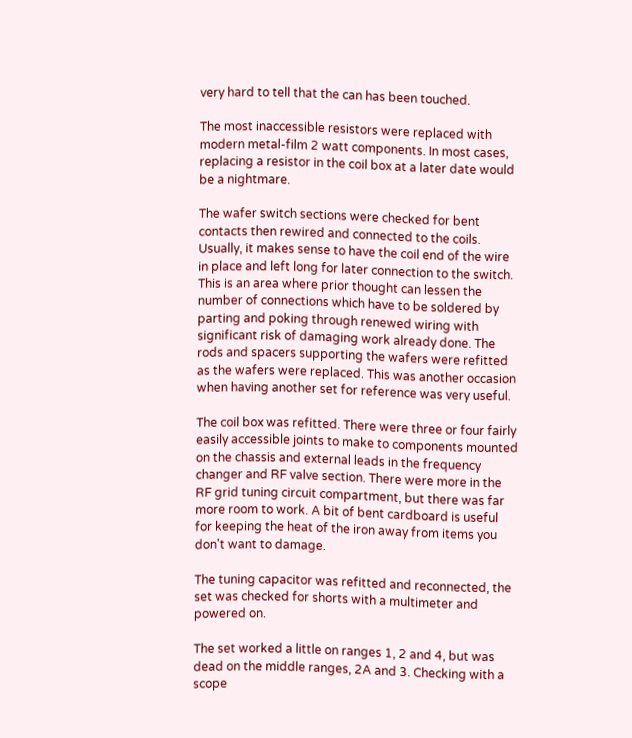very hard to tell that the can has been touched.

The most inaccessible resistors were replaced with modern metal-film 2 watt components. In most cases, replacing a resistor in the coil box at a later date would be a nightmare.

The wafer switch sections were checked for bent contacts then rewired and connected to the coils. Usually, it makes sense to have the coil end of the wire in place and left long for later connection to the switch. This is an area where prior thought can lessen the number of connections which have to be soldered by parting and poking through renewed wiring with significant risk of damaging work already done. The rods and spacers supporting the wafers were refitted as the wafers were replaced. This was another occasion when having another set for reference was very useful.

The coil box was refitted. There were three or four fairly easily accessible joints to make to components mounted on the chassis and external leads in the frequency changer and RF valve section. There were more in the RF grid tuning circuit compartment, but there was far more room to work. A bit of bent cardboard is useful for keeping the heat of the iron away from items you don't want to damage.

The tuning capacitor was refitted and reconnected, the set was checked for shorts with a multimeter and powered on.

The set worked a little on ranges 1, 2 and 4, but was dead on the middle ranges, 2A and 3. Checking with a scope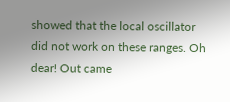showed that the local oscillator did not work on these ranges. Oh dear! Out came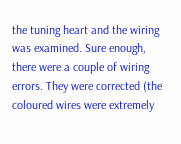the tuning heart and the wiring was examined. Sure enough, there were a couple of wiring errors. They were corrected (the coloured wires were extremely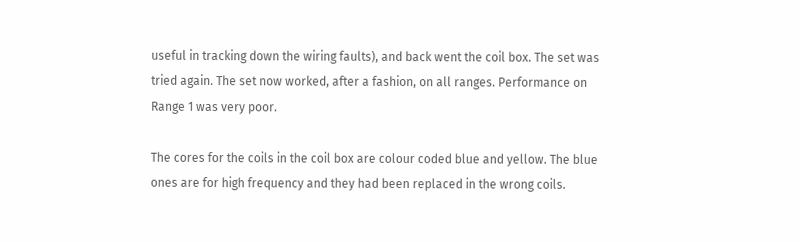useful in tracking down the wiring faults), and back went the coil box. The set was tried again. The set now worked, after a fashion, on all ranges. Performance on Range 1 was very poor.

The cores for the coils in the coil box are colour coded blue and yellow. The blue ones are for high frequency and they had been replaced in the wrong coils.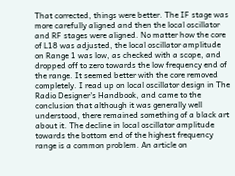That corrected, things were better. The IF stage was more carefully aligned and then the local oscillator and RF stages were aligned. No matter how the core of L18 was adjusted, the local oscillator amplitude on Range 1 was low, as checked with a scope, and dropped off to zero towards the low frequency end of the range. It seemed better with the core removed completely. I read up on local oscillator design in The Radio Designer's Handbook, and came to the conclusion that although it was generally well understood, there remained something of a black art about it. The decline in local oscillator amplitude towards the bottom end of the highest frequency range is a common problem. An article on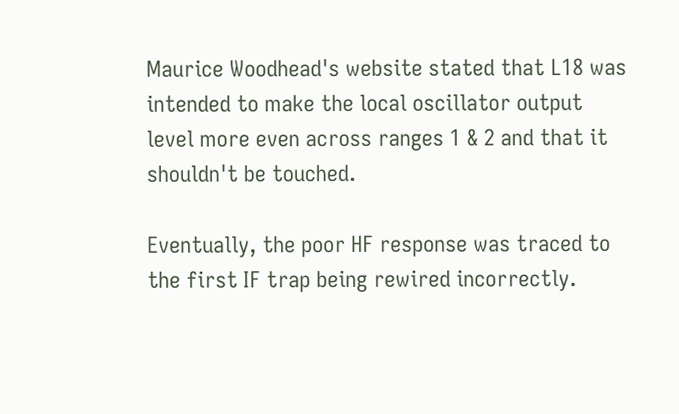Maurice Woodhead's website stated that L18 was intended to make the local oscillator output level more even across ranges 1 & 2 and that it shouldn't be touched.

Eventually, the poor HF response was traced to the first IF trap being rewired incorrectly.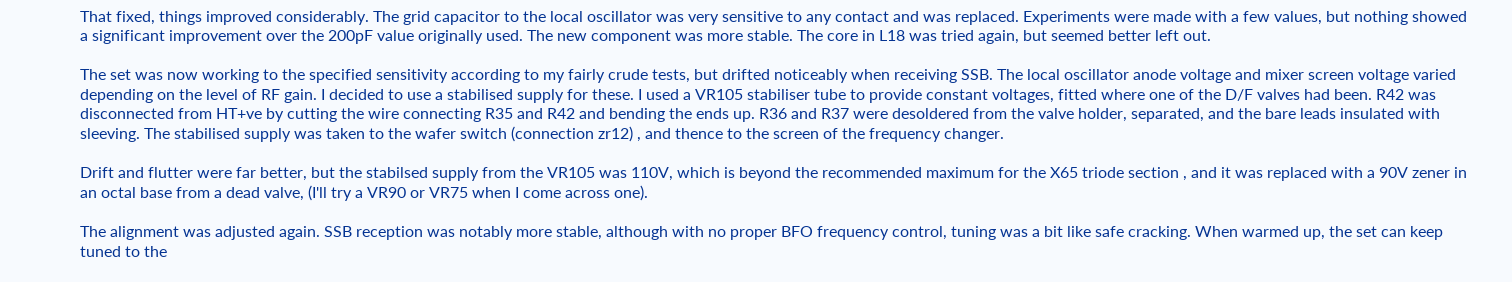That fixed, things improved considerably. The grid capacitor to the local oscillator was very sensitive to any contact and was replaced. Experiments were made with a few values, but nothing showed a significant improvement over the 200pF value originally used. The new component was more stable. The core in L18 was tried again, but seemed better left out.

The set was now working to the specified sensitivity according to my fairly crude tests, but drifted noticeably when receiving SSB. The local oscillator anode voltage and mixer screen voltage varied depending on the level of RF gain. I decided to use a stabilised supply for these. I used a VR105 stabiliser tube to provide constant voltages, fitted where one of the D/F valves had been. R42 was disconnected from HT+ve by cutting the wire connecting R35 and R42 and bending the ends up. R36 and R37 were desoldered from the valve holder, separated, and the bare leads insulated with sleeving. The stabilised supply was taken to the wafer switch (connection zr12) , and thence to the screen of the frequency changer.

Drift and flutter were far better, but the stabilsed supply from the VR105 was 110V, which is beyond the recommended maximum for the X65 triode section , and it was replaced with a 90V zener in an octal base from a dead valve, (I'll try a VR90 or VR75 when I come across one).

The alignment was adjusted again. SSB reception was notably more stable, although with no proper BFO frequency control, tuning was a bit like safe cracking. When warmed up, the set can keep tuned to the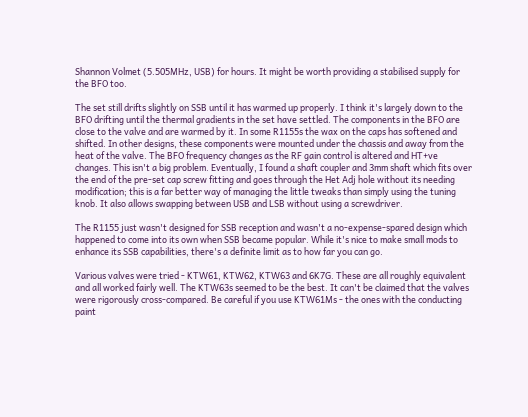Shannon Volmet (5.505MHz, USB) for hours. It might be worth providing a stabilised supply for the BFO too.

The set still drifts slightly on SSB until it has warmed up properly. I think it's largely down to the BFO drifting until the thermal gradients in the set have settled. The components in the BFO are close to the valve and are warmed by it. In some R1155s the wax on the caps has softened and shifted. In other designs, these components were mounted under the chassis and away from the heat of the valve. The BFO frequency changes as the RF gain control is altered and HT+ve changes. This isn't a big problem. Eventually, I found a shaft coupler and 3mm shaft which fits over the end of the pre-set cap screw fitting and goes through the Het Adj hole without its needing modification; this is a far better way of managing the little tweaks than simply using the tuning knob. It also allows swapping between USB and LSB without using a screwdriver.

The R1155 just wasn't designed for SSB reception and wasn't a no-expense-spared design which happened to come into its own when SSB became popular. While it's nice to make small mods to enhance its SSB capabilities, there's a definite limit as to how far you can go.

Various valves were tried - KTW61, KTW62, KTW63 and 6K7G. These are all roughly equivalent and all worked fairly well. The KTW63s seemed to be the best. It can't be claimed that the valves were rigorously cross-compared. Be careful if you use KTW61Ms - the ones with the conducting paint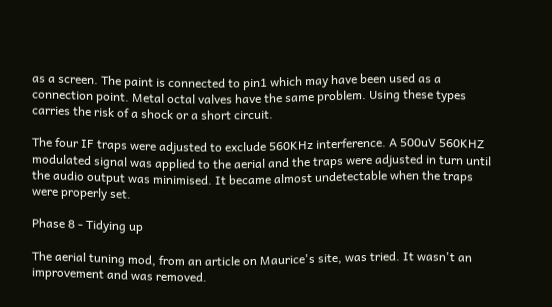as a screen. The paint is connected to pin1 which may have been used as a connection point. Metal octal valves have the same problem. Using these types carries the risk of a shock or a short circuit.

The four IF traps were adjusted to exclude 560KHz interference. A 500uV 560KHZ modulated signal was applied to the aerial and the traps were adjusted in turn until the audio output was minimised. It became almost undetectable when the traps were properly set.

Phase 8 - Tidying up

The aerial tuning mod, from an article on Maurice's site, was tried. It wasn't an improvement and was removed.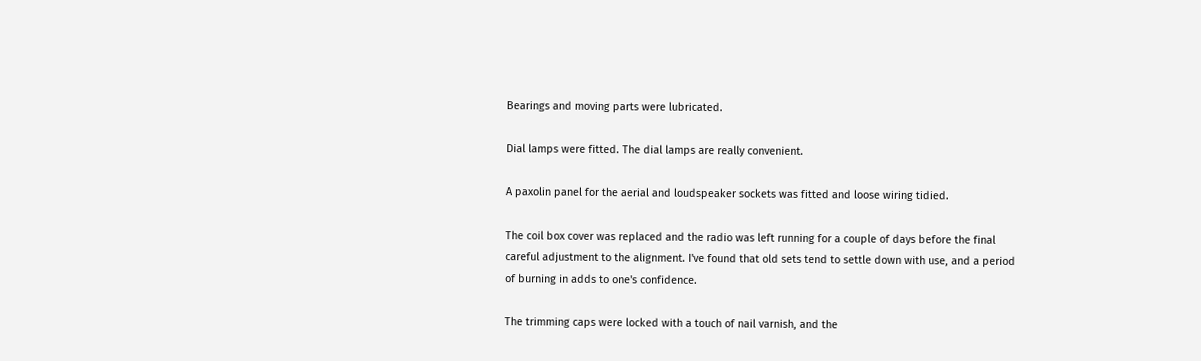Bearings and moving parts were lubricated.

Dial lamps were fitted. The dial lamps are really convenient.

A paxolin panel for the aerial and loudspeaker sockets was fitted and loose wiring tidied.

The coil box cover was replaced and the radio was left running for a couple of days before the final careful adjustment to the alignment. I've found that old sets tend to settle down with use, and a period of burning in adds to one's confidence.

The trimming caps were locked with a touch of nail varnish, and the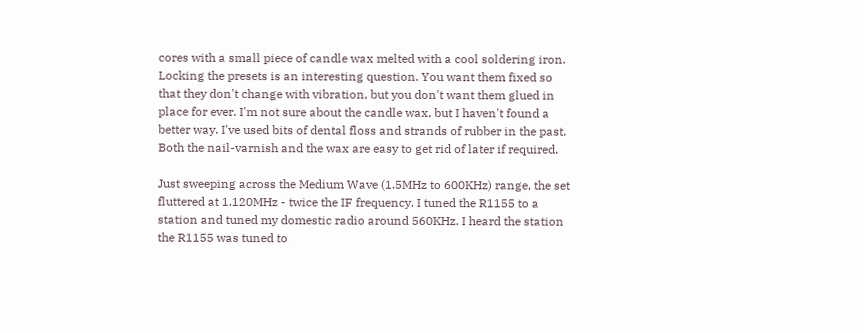cores with a small piece of candle wax melted with a cool soldering iron. Locking the presets is an interesting question. You want them fixed so that they don't change with vibration, but you don't want them glued in place for ever. I'm not sure about the candle wax, but I haven't found a better way. I've used bits of dental floss and strands of rubber in the past. Both the nail-varnish and the wax are easy to get rid of later if required.

Just sweeping across the Medium Wave (1.5MHz to 600KHz) range, the set fluttered at 1.120MHz - twice the IF frequency. I tuned the R1155 to a station and tuned my domestic radio around 560KHz. I heard the station the R1155 was tuned to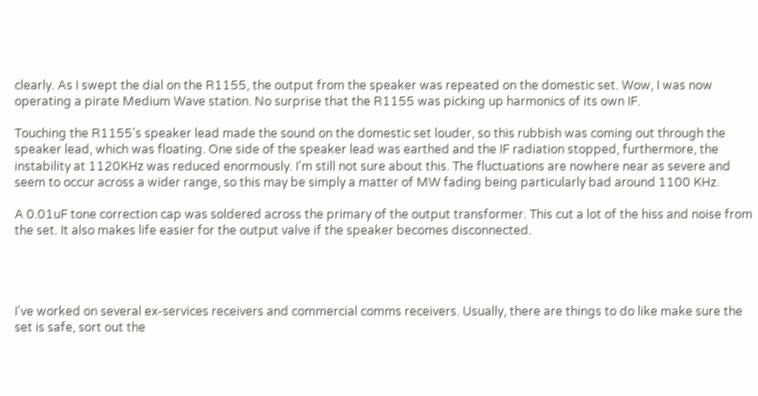clearly. As I swept the dial on the R1155, the output from the speaker was repeated on the domestic set. Wow, I was now operating a pirate Medium Wave station. No surprise that the R1155 was picking up harmonics of its own IF.

Touching the R1155's speaker lead made the sound on the domestic set louder, so this rubbish was coming out through the speaker lead, which was floating. One side of the speaker lead was earthed and the IF radiation stopped, furthermore, the instability at 1120KHz was reduced enormously. I'm still not sure about this. The fluctuations are nowhere near as severe and seem to occur across a wider range, so this may be simply a matter of MW fading being particularly bad around 1100 KHz.

A 0.01uF tone correction cap was soldered across the primary of the output transformer. This cut a lot of the hiss and noise from the set. It also makes life easier for the output valve if the speaker becomes disconnected.




I've worked on several ex-services receivers and commercial comms receivers. Usually, there are things to do like make sure the set is safe, sort out the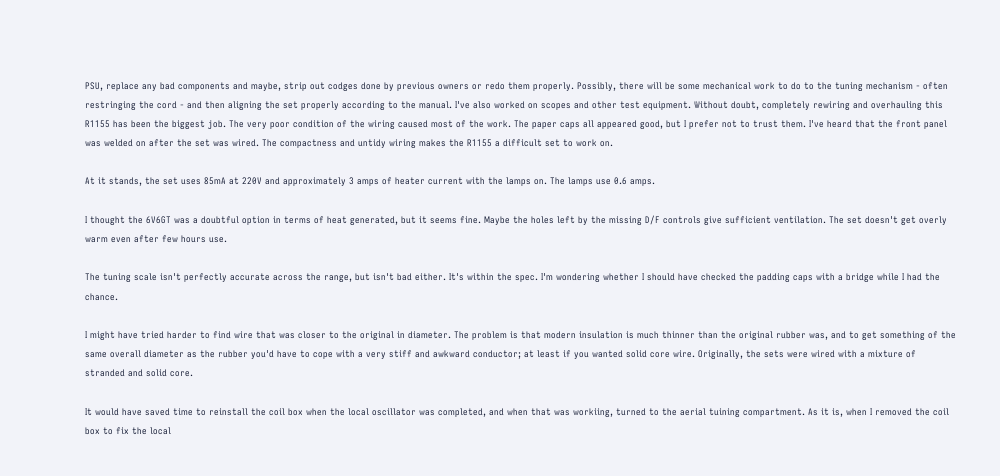PSU, replace any bad components and maybe, strip out codges done by previous owners or redo them properly. Possibly, there will be some mechanical work to do to the tuning mechanism - often restringing the cord - and then aligning the set properly according to the manual. I've also worked on scopes and other test equipment. Without doubt, completely rewiring and overhauling this R1155 has been the biggest job. The very poor condition of the wiring caused most of the work. The paper caps all appeared good, but I prefer not to trust them. I've heard that the front panel was welded on after the set was wired. The compactness and untidy wiring makes the R1155 a difficult set to work on.

At it stands, the set uses 85mA at 220V and approximately 3 amps of heater current with the lamps on. The lamps use 0.6 amps.

I thought the 6V6GT was a doubtful option in terms of heat generated, but it seems fine. Maybe the holes left by the missing D/F controls give sufficient ventilation. The set doesn't get overly warm even after few hours use.

The tuning scale isn't perfectly accurate across the range, but isn't bad either. It's within the spec. I'm wondering whether I should have checked the padding caps with a bridge while I had the chance.

I might have tried harder to find wire that was closer to the original in diameter. The problem is that modern insulation is much thinner than the original rubber was, and to get something of the same overall diameter as the rubber you'd have to cope with a very stiff and awkward conductor; at least if you wanted solid core wire. Originally, the sets were wired with a mixture of stranded and solid core.

It would have saved time to reinstall the coil box when the local oscillator was completed, and when that was workiing, turned to the aerial tuining compartment. As it is, when I removed the coil box to fix the local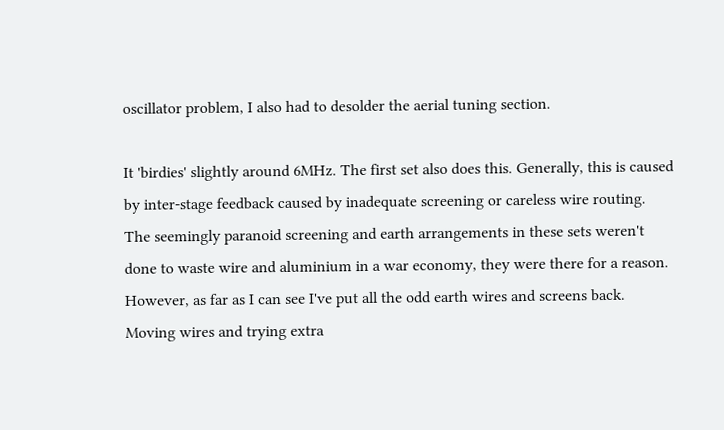oscillator problem, I also had to desolder the aerial tuning section.

It 'birdies' slightly around 6MHz. The first set also does this. Generally, this is caused by inter-stage feedback caused by inadequate screening or careless wire routing. The seemingly paranoid screening and earth arrangements in these sets weren't done to waste wire and aluminium in a war economy, they were there for a reason. However, as far as I can see I've put all the odd earth wires and screens back. Moving wires and trying extra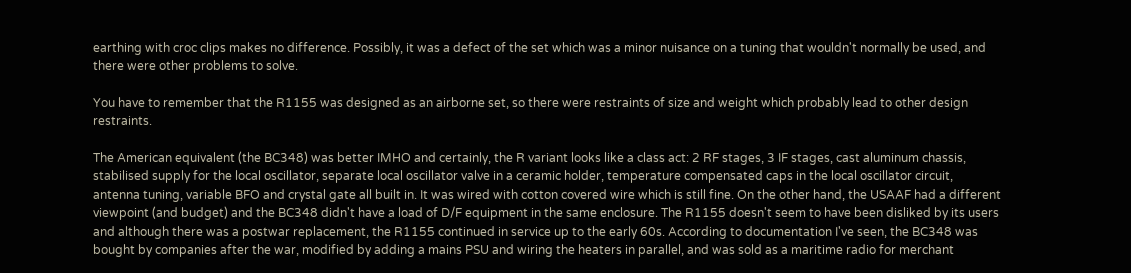earthing with croc clips makes no difference. Possibly, it was a defect of the set which was a minor nuisance on a tuning that wouldn't normally be used, and there were other problems to solve.

You have to remember that the R1155 was designed as an airborne set, so there were restraints of size and weight which probably lead to other design restraints.

The American equivalent (the BC348) was better IMHO and certainly, the R variant looks like a class act: 2 RF stages, 3 IF stages, cast aluminum chassis, stabilised supply for the local oscillator, separate local oscillator valve in a ceramic holder, temperature compensated caps in the local oscillator circuit, antenna tuning, variable BFO and crystal gate all built in. It was wired with cotton covered wire which is still fine. On the other hand, the USAAF had a different viewpoint (and budget) and the BC348 didn't have a load of D/F equipment in the same enclosure. The R1155 doesn't seem to have been disliked by its users and although there was a postwar replacement, the R1155 continued in service up to the early 60s. According to documentation I've seen, the BC348 was bought by companies after the war, modified by adding a mains PSU and wiring the heaters in parallel, and was sold as a maritime radio for merchant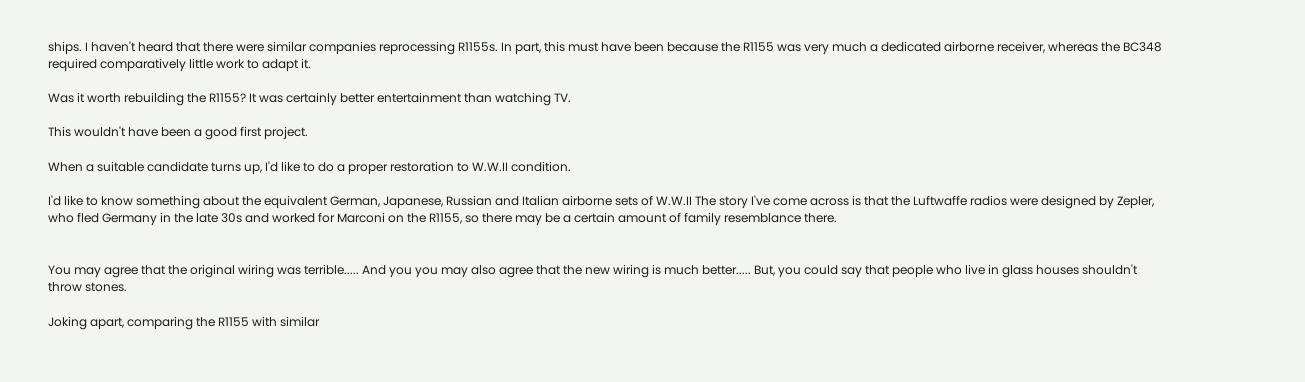ships. I haven't heard that there were similar companies reprocessing R1155s. In part, this must have been because the R1155 was very much a dedicated airborne receiver, whereas the BC348 required comparatively little work to adapt it.

Was it worth rebuilding the R1155? It was certainly better entertainment than watching TV.

This wouldn't have been a good first project.

When a suitable candidate turns up, I'd like to do a proper restoration to W.W.II condition.

I'd like to know something about the equivalent German, Japanese, Russian and Italian airborne sets of W.W.II The story I've come across is that the Luftwaffe radios were designed by Zepler, who fled Germany in the late 30s and worked for Marconi on the R1155, so there may be a certain amount of family resemblance there.


You may agree that the original wiring was terrible..... And you you may also agree that the new wiring is much better..... But, you could say that people who live in glass houses shouldn't throw stones.

Joking apart, comparing the R1155 with similar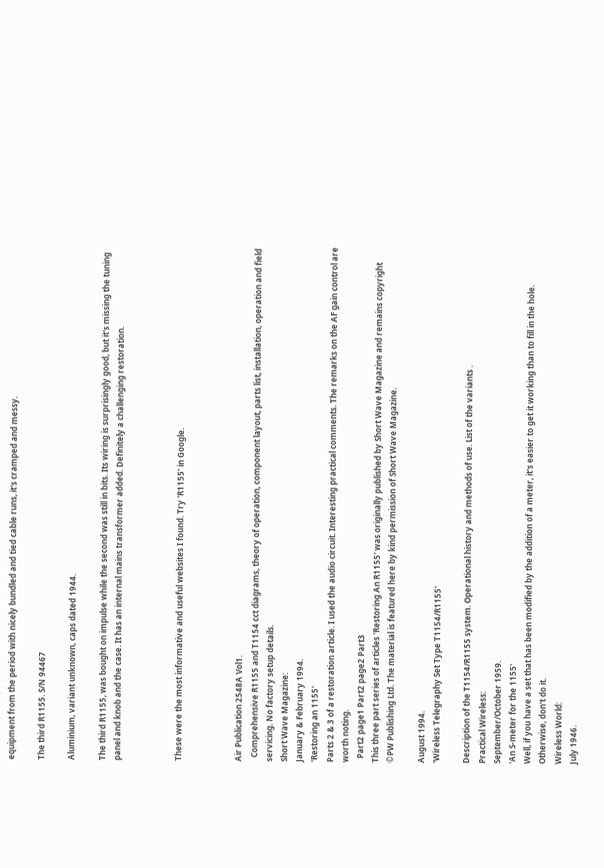equipment from the period with nicely bundled and tied cable runs, it's cramped and messy.

The third R1155. S/N 94467

Aluminium, variant unknown, caps dated 1944.

The third R1155, was bought on impulse while the second was still in bits. Its wiring is surprisingly good, but it's missing the tuning panel and knob and the case. It has an internal mains transformer added. Definitely a challenging restoration.



These were the most informative and useful websites I found. Try 'R1155' in Google.



Air Publication 2548A Vol1.
  Comprehensive R1155 and T1154 cct diagrams, theory of operation, component layout, parts list, installation, operation and field servicing. No factory setup details.
Short Wave Magazine:
January & February 1994.
'Restoring an 1155'
Parts 2 & 3 of a restoration article. I used the audio circuit. Interesting practical comments. The remarks on the AF gain control are worth noting.
  Part2 page1 Part2 page2 Part3
This three part series of articles 'Restoring An R1155' was originally published by Short Wave Magazine and remains copyright ©PW Publishing Ltd. The material is featured here by kind permission of Short Wave Magazine.

August 1994.
'Wireless Telegraphy Set Type T1154/R1155'

Description of the T1154/R1155 system. Operational history and methods of use. List of the variants .
Practical Wireless:
September/October 1959.
'An S-meter for the 1155'
Well, if you have a set that has been modified by the addition of a meter, it's easier to get it working than to fill in the hole. Otherwise, don't do it.
Wireless World:
July 1946.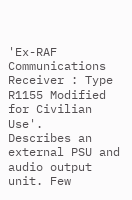'Ex-RAF Communications Receiver : Type R1155 Modified for Civilian Use'.
Describes an external PSU and audio output unit. Few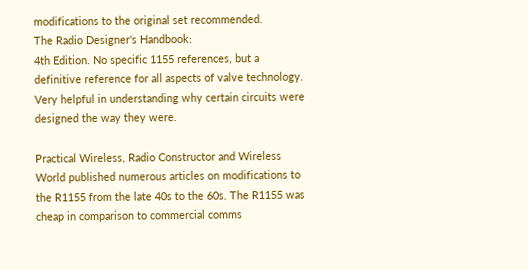modifications to the original set recommended.
The Radio Designer's Handbook:
4th Edition. No specific 1155 references, but a definitive reference for all aspects of valve technology. Very helpful in understanding why certain circuits were designed the way they were.

Practical Wireless, Radio Constructor and Wireless World published numerous articles on modifications to the R1155 from the late 40s to the 60s. The R1155 was cheap in comparison to commercial comms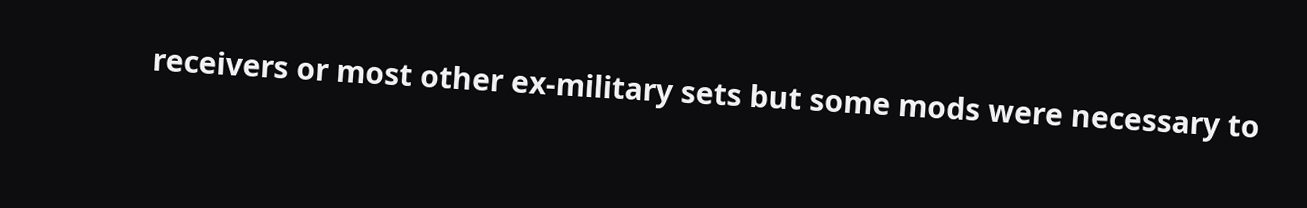receivers or most other ex-military sets but some mods were necessary to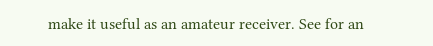make it useful as an amateur receiver. See for an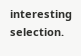interesting selection.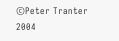©Peter Tranter 2004